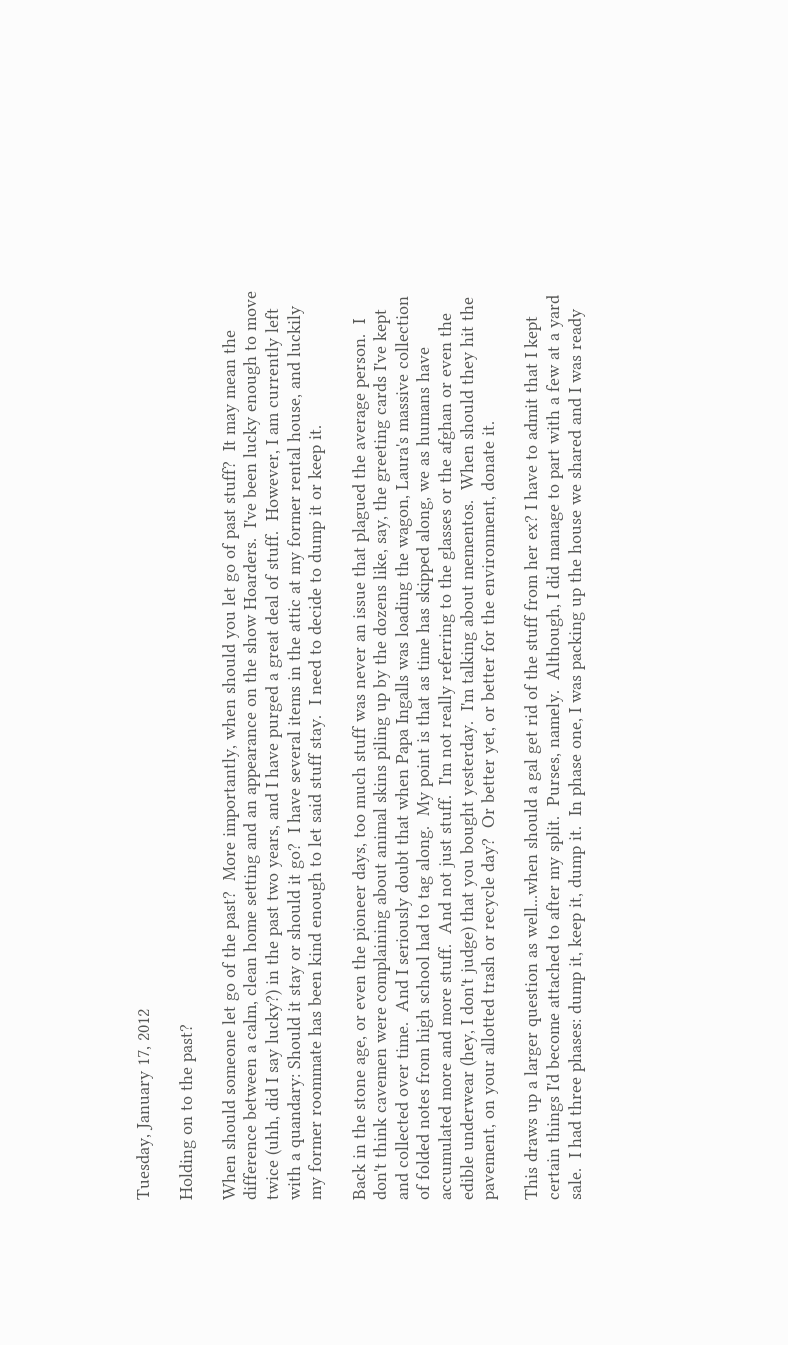Tuesday, January 17, 2012

Holding on to the past?

When should someone let go of the past?  More importantly, when should you let go of past stuff?  It may mean the difference between a calm, clean home setting and an appearance on the show Hoarders.  I've been lucky enough to move twice (uhh, did I say lucky?) in the past two years, and I have purged a great deal of stuff.  However, I am currently left with a quandary: Should it stay or should it go?  I have several items in the attic at my former rental house, and luckily my former roommate has been kind enough to let said stuff stay.  I need to decide to dump it or keep it.

Back in the stone age, or even the pioneer days, too much stuff was never an issue that plagued the average person.  I don't think cavemen were complaining about animal skins piling up by the dozens like, say, the greeting cards I've kept and collected over time.  And I seriously doubt that when Papa Ingalls was loading the wagon, Laura's massive collection of folded notes from high school had to tag along.  My point is that as time has skipped along, we as humans have accumulated more and more stuff.  And not just stuff.  I'm not really referring to the glasses or the afghan or even the edible underwear (hey, I don't judge) that you bought yesterday.  I'm talking about mementos.  When should they hit the pavement, on your allotted trash or recycle day?  Or better yet, or better for the environment, donate it.

This draws up a larger question as well...when should a gal get rid of the stuff from her ex? I have to admit that I kept certain things I'd become attached to after my split.  Purses, namely.  Although, I did manage to part with a few at a yard sale.  I had three phases: dump it, keep it, dump it.  In phase one, I was packing up the house we shared and I was ready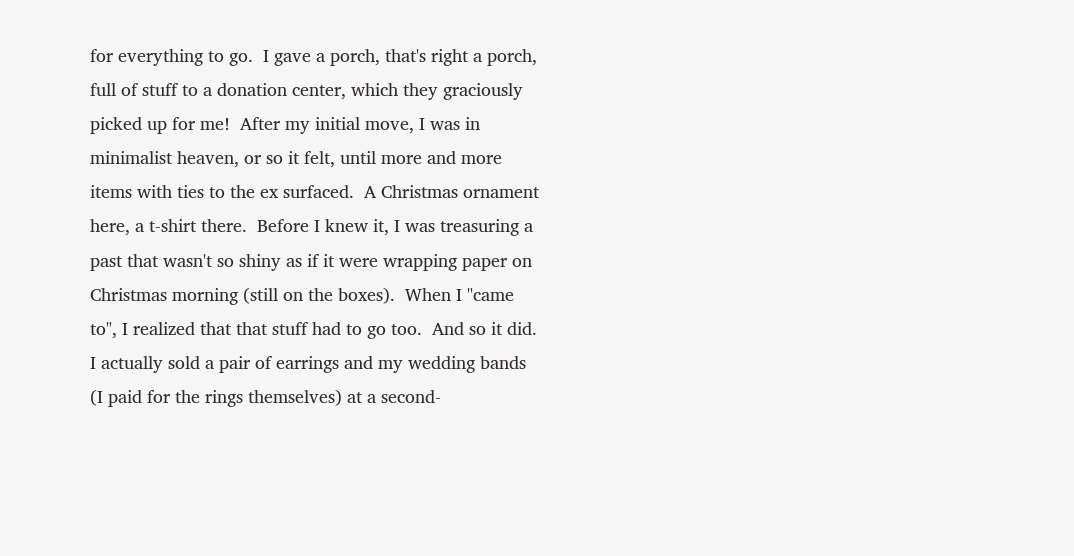for everything to go.  I gave a porch, that's right a porch, full of stuff to a donation center, which they graciously picked up for me!  After my initial move, I was in minimalist heaven, or so it felt, until more and more items with ties to the ex surfaced.  A Christmas ornament here, a t-shirt there.  Before I knew it, I was treasuring a past that wasn't so shiny as if it were wrapping paper on Christmas morning (still on the boxes).  When I "came to", I realized that that stuff had to go too.  And so it did.  I actually sold a pair of earrings and my wedding bands (I paid for the rings themselves) at a second-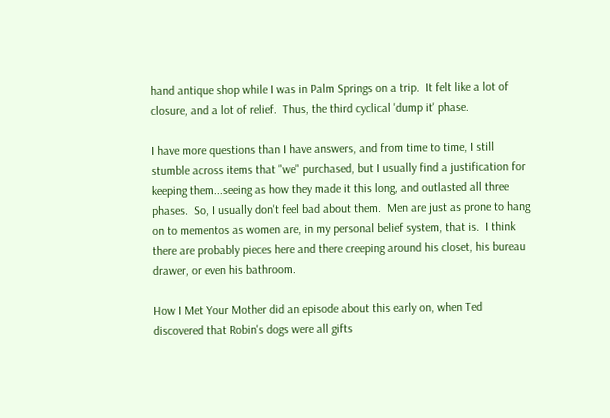hand antique shop while I was in Palm Springs on a trip.  It felt like a lot of closure, and a lot of relief.  Thus, the third cyclical 'dump it' phase.

I have more questions than I have answers, and from time to time, I still stumble across items that "we" purchased, but I usually find a justification for keeping them...seeing as how they made it this long, and outlasted all three phases.  So, I usually don't feel bad about them.  Men are just as prone to hang on to mementos as women are, in my personal belief system, that is.  I think there are probably pieces here and there creeping around his closet, his bureau drawer, or even his bathroom.

How I Met Your Mother did an episode about this early on, when Ted discovered that Robin's dogs were all gifts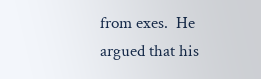from exes.  He argued that his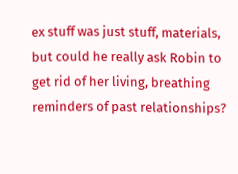ex stuff was just stuff, materials, but could he really ask Robin to get rid of her living, breathing reminders of past relationships?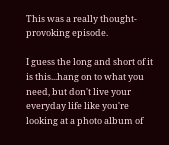This was a really thought-provoking episode.

I guess the long and short of it is this...hang on to what you need, but don't live your everyday life like you're looking at a photo album of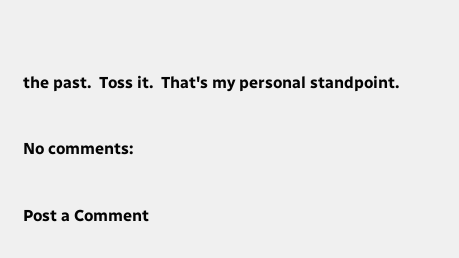the past.  Toss it.  That's my personal standpoint.

No comments:

Post a Comment